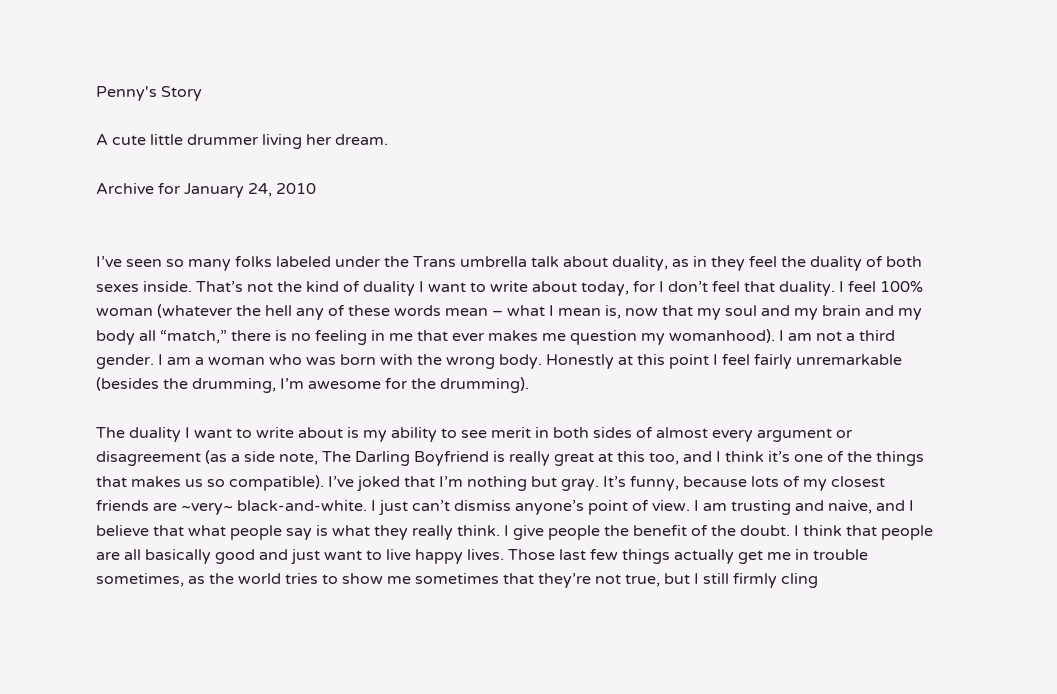Penny's Story

A cute little drummer living her dream.

Archive for January 24, 2010


I’ve seen so many folks labeled under the Trans umbrella talk about duality, as in they feel the duality of both sexes inside. That’s not the kind of duality I want to write about today, for I don’t feel that duality. I feel 100% woman (whatever the hell any of these words mean – what I mean is, now that my soul and my brain and my body all “match,” there is no feeling in me that ever makes me question my womanhood). I am not a third gender. I am a woman who was born with the wrong body. Honestly at this point I feel fairly unremarkable (besides the drumming, I’m awesome for the drumming).

The duality I want to write about is my ability to see merit in both sides of almost every argument or disagreement (as a side note, The Darling Boyfriend is really great at this too, and I think it’s one of the things that makes us so compatible). I’ve joked that I’m nothing but gray. It’s funny, because lots of my closest friends are ~very~ black-and-white. I just can’t dismiss anyone’s point of view. I am trusting and naive, and I believe that what people say is what they really think. I give people the benefit of the doubt. I think that people are all basically good and just want to live happy lives. Those last few things actually get me in trouble sometimes, as the world tries to show me sometimes that they’re not true, but I still firmly cling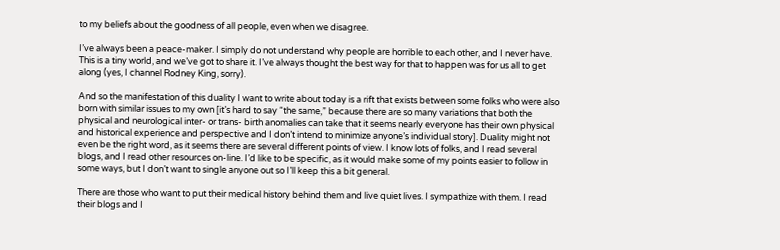to my beliefs about the goodness of all people, even when we disagree.

I’ve always been a peace-maker. I simply do not understand why people are horrible to each other, and I never have. This is a tiny world, and we’ve got to share it. I’ve always thought the best way for that to happen was for us all to get along (yes, I channel Rodney King, sorry).

And so the manifestation of this duality I want to write about today is a rift that exists between some folks who were also born with similar issues to my own [it’s hard to say “the same,” because there are so many variations that both the physical and neurological inter- or trans- birth anomalies can take that it seems nearly everyone has their own physical and historical experience and perspective and I don’t intend to minimize anyone’s individual story]. Duality might not even be the right word, as it seems there are several different points of view. I know lots of folks, and I read several blogs, and I read other resources on-line. I’d like to be specific, as it would make some of my points easier to follow in some ways, but I don’t want to single anyone out so I’ll keep this a bit general.

There are those who want to put their medical history behind them and live quiet lives. I sympathize with them. I read their blogs and I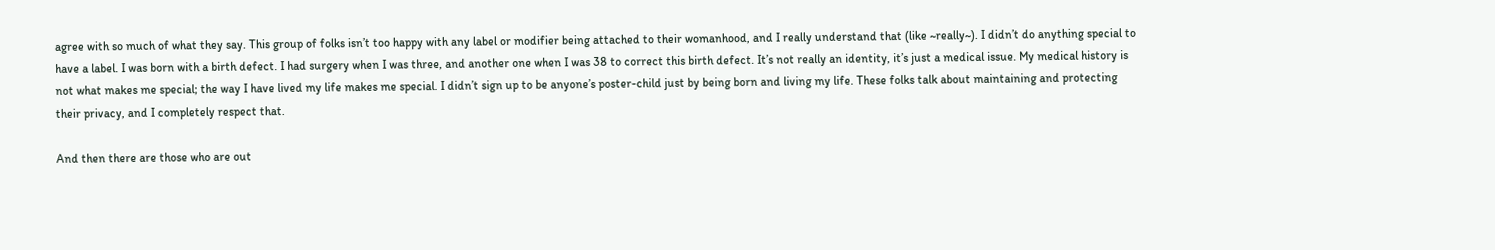agree with so much of what they say. This group of folks isn’t too happy with any label or modifier being attached to their womanhood, and I really understand that (like ~really~). I didn’t do anything special to have a label. I was born with a birth defect. I had surgery when I was three, and another one when I was 38 to correct this birth defect. It’s not really an identity, it’s just a medical issue. My medical history is not what makes me special; the way I have lived my life makes me special. I didn’t sign up to be anyone’s poster-child just by being born and living my life. These folks talk about maintaining and protecting their privacy, and I completely respect that.

And then there are those who are out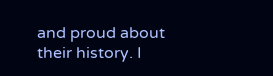and proud about their history. I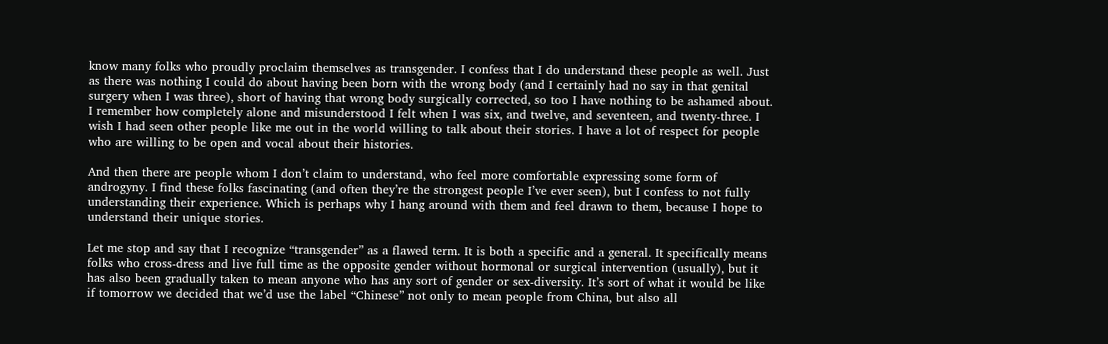know many folks who proudly proclaim themselves as transgender. I confess that I do understand these people as well. Just as there was nothing I could do about having been born with the wrong body (and I certainly had no say in that genital surgery when I was three), short of having that wrong body surgically corrected, so too I have nothing to be ashamed about. I remember how completely alone and misunderstood I felt when I was six, and twelve, and seventeen, and twenty-three. I wish I had seen other people like me out in the world willing to talk about their stories. I have a lot of respect for people who are willing to be open and vocal about their histories.

And then there are people whom I don’t claim to understand, who feel more comfortable expressing some form of androgyny. I find these folks fascinating (and often they’re the strongest people I’ve ever seen), but I confess to not fully understanding their experience. Which is perhaps why I hang around with them and feel drawn to them, because I hope to understand their unique stories.

Let me stop and say that I recognize “transgender” as a flawed term. It is both a specific and a general. It specifically means folks who cross-dress and live full time as the opposite gender without hormonal or surgical intervention (usually), but it has also been gradually taken to mean anyone who has any sort of gender or sex-diversity. It’s sort of what it would be like if tomorrow we decided that we’d use the label “Chinese” not only to mean people from China, but also all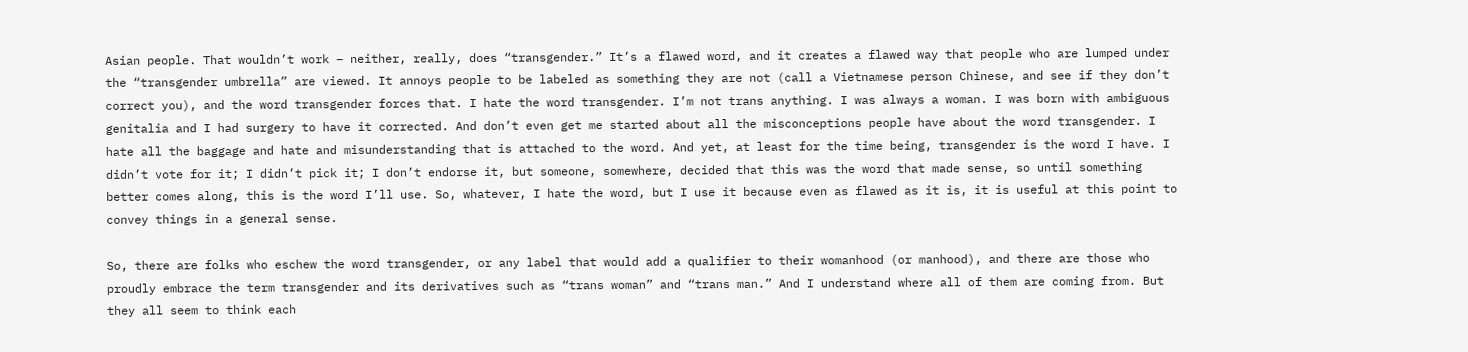Asian people. That wouldn’t work – neither, really, does “transgender.” It’s a flawed word, and it creates a flawed way that people who are lumped under the “transgender umbrella” are viewed. It annoys people to be labeled as something they are not (call a Vietnamese person Chinese, and see if they don’t correct you), and the word transgender forces that. I hate the word transgender. I’m not trans anything. I was always a woman. I was born with ambiguous genitalia and I had surgery to have it corrected. And don’t even get me started about all the misconceptions people have about the word transgender. I hate all the baggage and hate and misunderstanding that is attached to the word. And yet, at least for the time being, transgender is the word I have. I didn’t vote for it; I didn’t pick it; I don’t endorse it, but someone, somewhere, decided that this was the word that made sense, so until something better comes along, this is the word I’ll use. So, whatever, I hate the word, but I use it because even as flawed as it is, it is useful at this point to convey things in a general sense.

So, there are folks who eschew the word transgender, or any label that would add a qualifier to their womanhood (or manhood), and there are those who proudly embrace the term transgender and its derivatives such as “trans woman” and “trans man.” And I understand where all of them are coming from. But they all seem to think each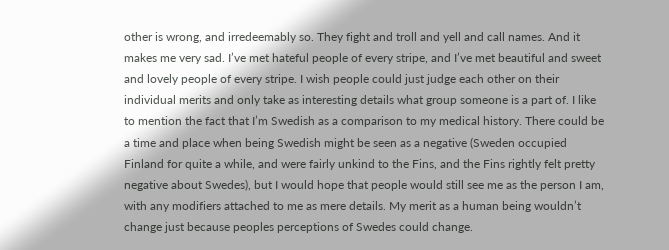other is wrong, and irredeemably so. They fight and troll and yell and call names. And it makes me very sad. I’ve met hateful people of every stripe, and I’ve met beautiful and sweet and lovely people of every stripe. I wish people could just judge each other on their individual merits and only take as interesting details what group someone is a part of. I like to mention the fact that I’m Swedish as a comparison to my medical history. There could be a time and place when being Swedish might be seen as a negative (Sweden occupied Finland for quite a while, and were fairly unkind to the Fins, and the Fins rightly felt pretty negative about Swedes), but I would hope that people would still see me as the person I am, with any modifiers attached to me as mere details. My merit as a human being wouldn’t change just because peoples perceptions of Swedes could change.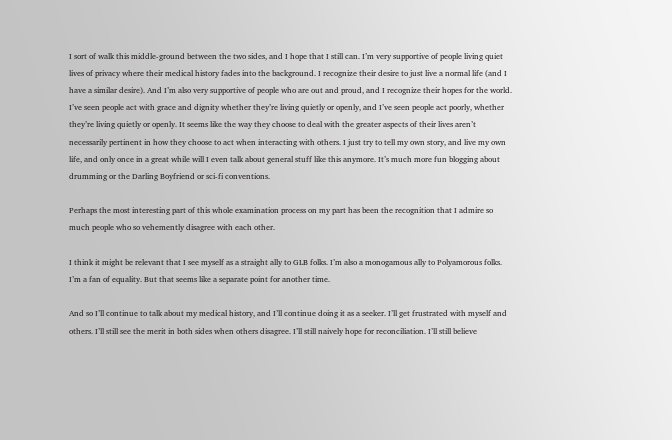I sort of walk this middle-ground between the two sides, and I hope that I still can. I’m very supportive of people living quiet lives of privacy where their medical history fades into the background. I recognize their desire to just live a normal life (and I have a similar desire). And I’m also very supportive of people who are out and proud, and I recognize their hopes for the world. I’ve seen people act with grace and dignity whether they’re living quietly or openly, and I’ve seen people act poorly, whether they’re living quietly or openly. It seems like the way they choose to deal with the greater aspects of their lives aren’t necessarily pertinent in how they choose to act when interacting with others. I just try to tell my own story, and live my own life, and only once in a great while will I even talk about general stuff like this anymore. It’s much more fun blogging about drumming or the Darling Boyfriend or sci-fi conventions.

Perhaps the most interesting part of this whole examination process on my part has been the recognition that I admire so much people who so vehemently disagree with each other.

I think it might be relevant that I see myself as a straight ally to GLB folks. I’m also a monogamous ally to Polyamorous folks. I’m a fan of equality. But that seems like a separate point for another time.

And so I’ll continue to talk about my medical history, and I’ll continue doing it as a seeker. I’ll get frustrated with myself and others. I’ll still see the merit in both sides when others disagree. I’ll still naively hope for reconciliation. I’ll still believe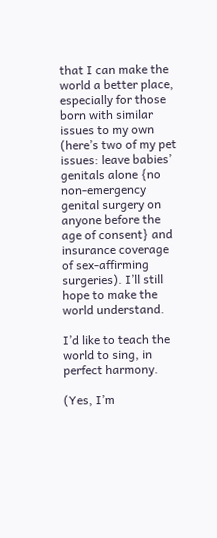that I can make the world a better place, especially for those born with similar issues to my own (here’s two of my pet issues: leave babies’ genitals alone {no non-emergency genital surgery on anyone before the age of consent} and insurance coverage of sex-affirming surgeries). I’ll still hope to make the world understand.

I’d like to teach the world to sing, in perfect harmony.

(Yes, I’m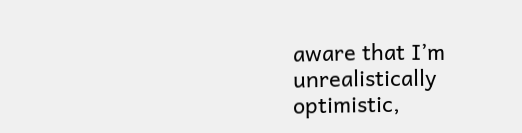aware that I’m unrealistically optimistic,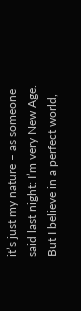it’s just my nature – as someone said last night: I’m very New Age. But I believe in a perfect world,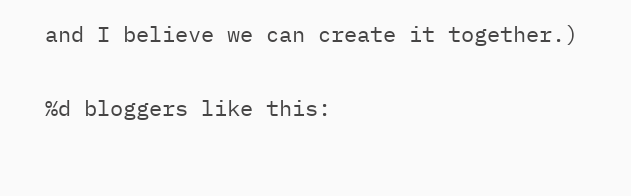and I believe we can create it together.)

%d bloggers like this: